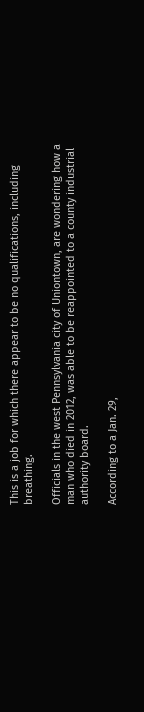This is a job for which there appear to be no qualifications, including breathing.

Officials in the west Pennsylvania city of Uniontown, are wondering how a man who died in 2012, was able to be reappointed to a county industrial authority board.

According to a Jan. 29,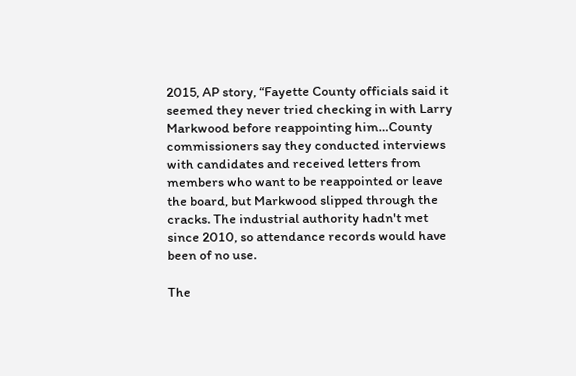2015, AP story, “Fayette County officials said it seemed they never tried checking in with Larry Markwood before reappointing him…County commissioners say they conducted interviews with candidates and received letters from members who want to be reappointed or leave the board, but Markwood slipped through the cracks. The industrial authority hadn't met since 2010, so attendance records would have been of no use.

The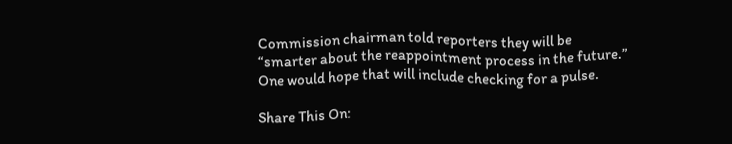Commission chairman told reporters they will be “smarter about the reappointment process in the future.” One would hope that will include checking for a pulse.

Share This On: